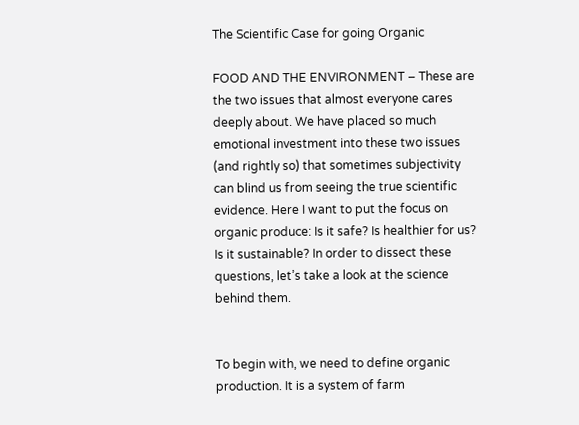The Scientific Case for going Organic

FOOD AND THE ENVIRONMENT – These are the two issues that almost everyone cares deeply about. We have placed so much emotional investment into these two issues (and rightly so) that sometimes subjectivity can blind us from seeing the true scientific evidence. Here I want to put the focus on organic produce: Is it safe? Is healthier for us? Is it sustainable? In order to dissect these questions, let’s take a look at the science behind them.


To begin with, we need to define organic production. It is a system of farm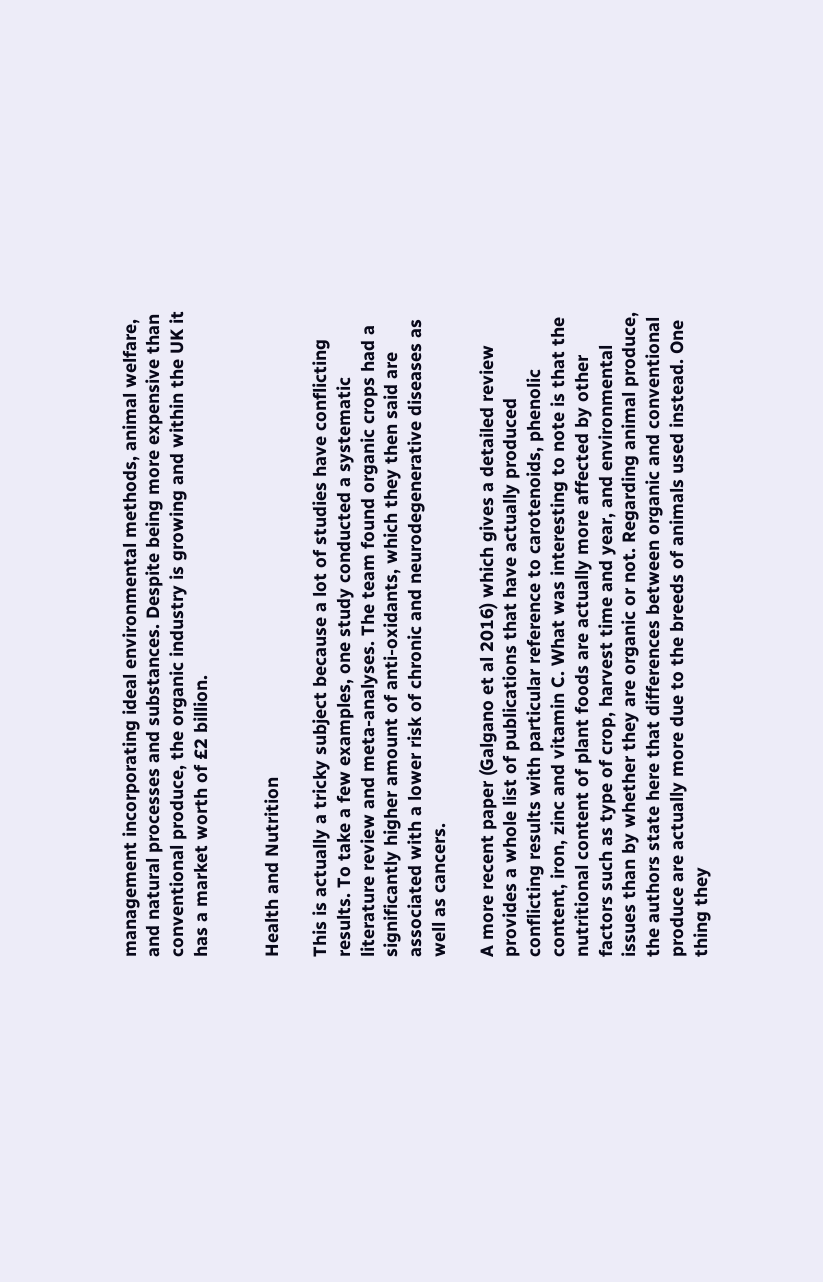management incorporating ideal environmental methods, animal welfare, and natural processes and substances. Despite being more expensive than conventional produce, the organic industry is growing and within the UK it has a market worth of £2 billion.


Health and Nutrition

This is actually a tricky subject because a lot of studies have conflicting results. To take a few examples, one study conducted a systematic literature review and meta-analyses. The team found organic crops had a significantly higher amount of anti-oxidants, which they then said are associated with a lower risk of chronic and neurodegenerative diseases as well as cancers.

A more recent paper (Galgano et al 2016) which gives a detailed review provides a whole list of publications that have actually produced conflicting results with particular reference to carotenoids, phenolic content, iron, zinc and vitamin C. What was interesting to note is that the nutritional content of plant foods are actually more affected by other factors such as type of crop, harvest time and year, and environmental issues than by whether they are organic or not. Regarding animal produce, the authors state here that differences between organic and conventional produce are actually more due to the breeds of animals used instead. One thing they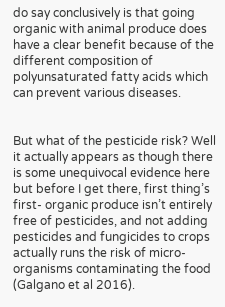do say conclusively is that going organic with animal produce does have a clear benefit because of the different composition of polyunsaturated fatty acids which can prevent various diseases.


But what of the pesticide risk? Well it actually appears as though there is some unequivocal evidence here but before I get there, first thing’s first- organic produce isn’t entirely free of pesticides, and not adding pesticides and fungicides to crops actually runs the risk of micro-organisms contaminating the food (Galgano et al 2016).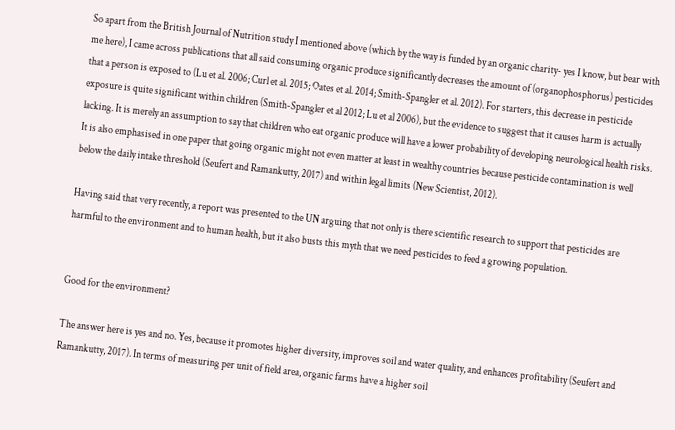So apart from the British Journal of Nutrition study I mentioned above (which by the way is funded by an organic charity- yes I know, but bear with me here), I came across publications that all said consuming organic produce significantly decreases the amount of (organophosphorus) pesticides that a person is exposed to (Lu et al. 2006; Curl et al. 2015; Oates et al. 2014; Smith-Spangler et al. 2012). For starters, this decrease in pesticide exposure is quite significant within children (Smith-Spangler et al 2012; Lu et al 2006), but the evidence to suggest that it causes harm is actually lacking. It is merely an assumption to say that children who eat organic produce will have a lower probability of developing neurological health risks. It is also emphasised in one paper that going organic might not even matter at least in wealthy countries because pesticide contamination is well below the daily intake threshold (Seufert and Ramankutty, 2017) and within legal limits (New Scientist, 2012).

Having said that very recently, a report was presented to the UN arguing that not only is there scientific research to support that pesticides are harmful to the environment and to human health, but it also busts this myth that we need pesticides to feed a growing population.


Good for the environment?

The answer here is yes and no. Yes, because it promotes higher diversity, improves soil and water quality, and enhances profitability (Seufert and Ramankutty, 2017). In terms of measuring per unit of field area, organic farms have a higher soil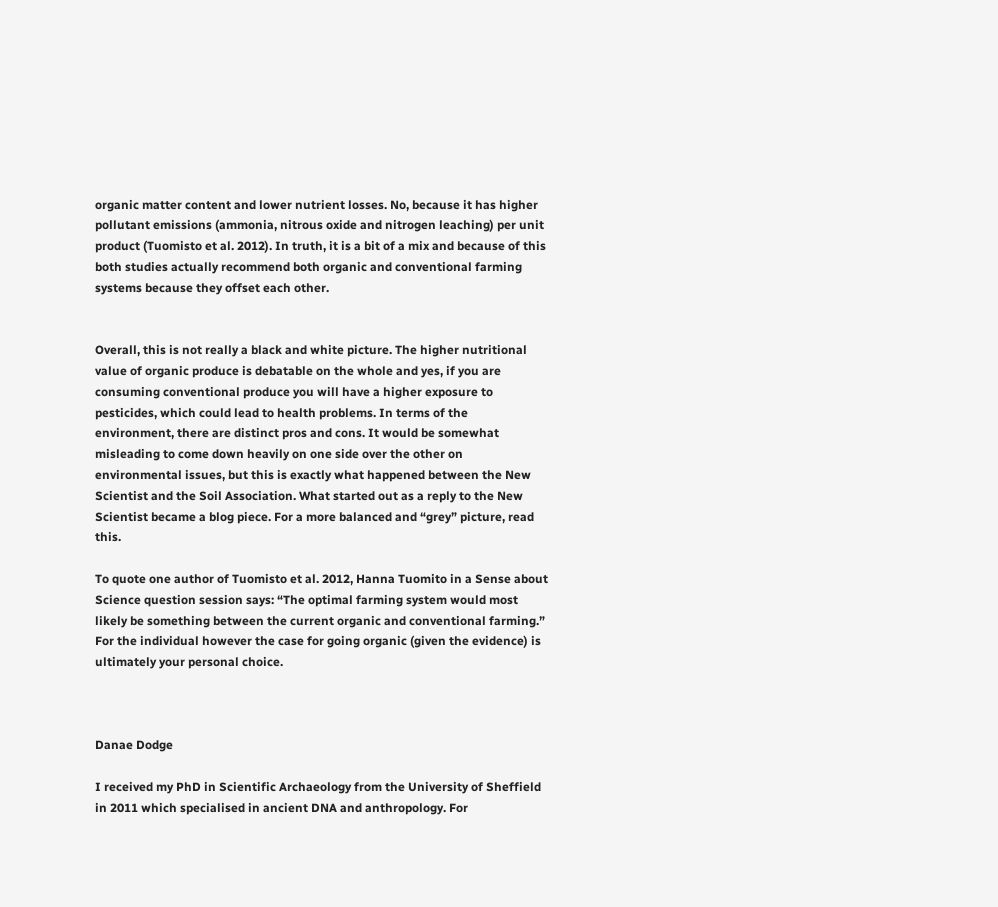organic matter content and lower nutrient losses. No, because it has higher pollutant emissions (ammonia, nitrous oxide and nitrogen leaching) per unit product (Tuomisto et al. 2012). In truth, it is a bit of a mix and because of this both studies actually recommend both organic and conventional farming systems because they offset each other.


Overall, this is not really a black and white picture. The higher nutritional value of organic produce is debatable on the whole and yes, if you are consuming conventional produce you will have a higher exposure to pesticides, which could lead to health problems. In terms of the environment, there are distinct pros and cons. It would be somewhat misleading to come down heavily on one side over the other on environmental issues, but this is exactly what happened between the New Scientist and the Soil Association. What started out as a reply to the New Scientist became a blog piece. For a more balanced and “grey” picture, read this.

To quote one author of Tuomisto et al. 2012, Hanna Tuomito in a Sense about Science question session says: “The optimal farming system would most likely be something between the current organic and conventional farming.” For the individual however the case for going organic (given the evidence) is ultimately your personal choice.



Danae Dodge

I received my PhD in Scientific Archaeology from the University of Sheffield in 2011 which specialised in ancient DNA and anthropology. For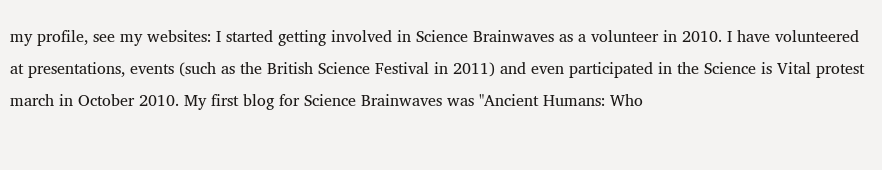my profile, see my websites: I started getting involved in Science Brainwaves as a volunteer in 2010. I have volunteered at presentations, events (such as the British Science Festival in 2011) and even participated in the Science is Vital protest march in October 2010. My first blog for Science Brainwaves was "Ancient Humans: Who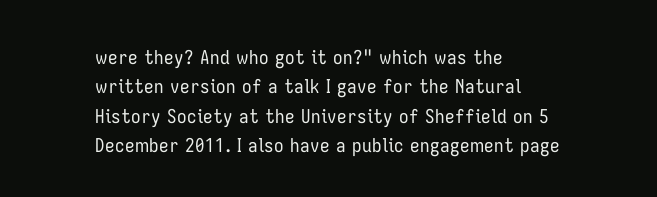were they? And who got it on?" which was the written version of a talk I gave for the Natural History Society at the University of Sheffield on 5 December 2011. I also have a public engagement page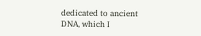dedicated to ancient DNA, which I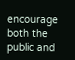encourage both the public and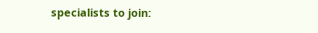specialists to join: